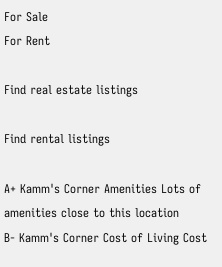For Sale
For Rent

Find real estate listings

Find rental listings

A+ Kamm's Corner Amenities Lots of amenities close to this location
B- Kamm's Corner Cost of Living Cost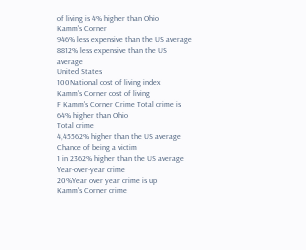of living is 4% higher than Ohio
Kamm's Corner
946% less expensive than the US average
8812% less expensive than the US average
United States
100National cost of living index
Kamm's Corner cost of living
F Kamm's Corner Crime Total crime is 64% higher than Ohio
Total crime
4,45562% higher than the US average
Chance of being a victim
1 in 2362% higher than the US average
Year-over-year crime
20%Year over year crime is up
Kamm's Corner crime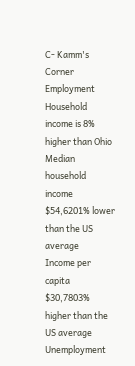C- Kamm's Corner Employment Household income is 8% higher than Ohio
Median household income
$54,6201% lower than the US average
Income per capita
$30,7803% higher than the US average
Unemployment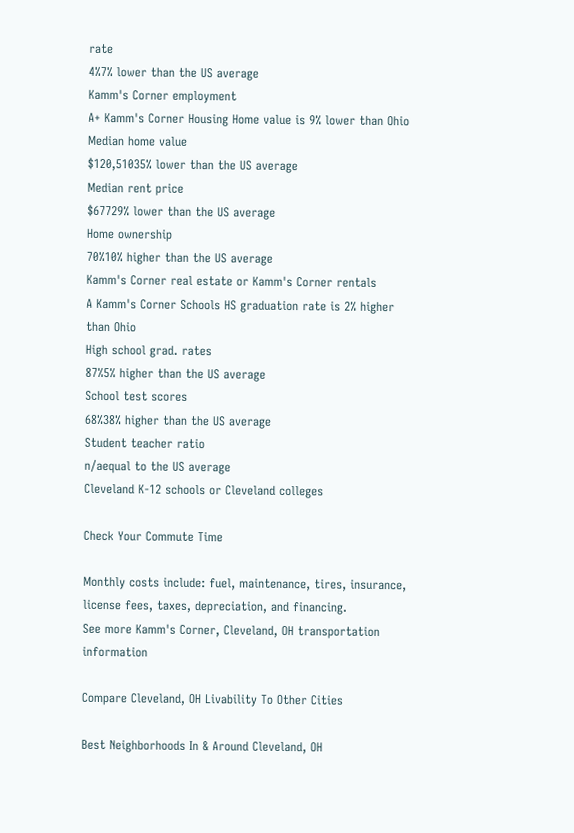rate
4%7% lower than the US average
Kamm's Corner employment
A+ Kamm's Corner Housing Home value is 9% lower than Ohio
Median home value
$120,51035% lower than the US average
Median rent price
$67729% lower than the US average
Home ownership
70%10% higher than the US average
Kamm's Corner real estate or Kamm's Corner rentals
A Kamm's Corner Schools HS graduation rate is 2% higher than Ohio
High school grad. rates
87%5% higher than the US average
School test scores
68%38% higher than the US average
Student teacher ratio
n/aequal to the US average
Cleveland K-12 schools or Cleveland colleges

Check Your Commute Time

Monthly costs include: fuel, maintenance, tires, insurance, license fees, taxes, depreciation, and financing.
See more Kamm's Corner, Cleveland, OH transportation information

Compare Cleveland, OH Livability To Other Cities

Best Neighborhoods In & Around Cleveland, OH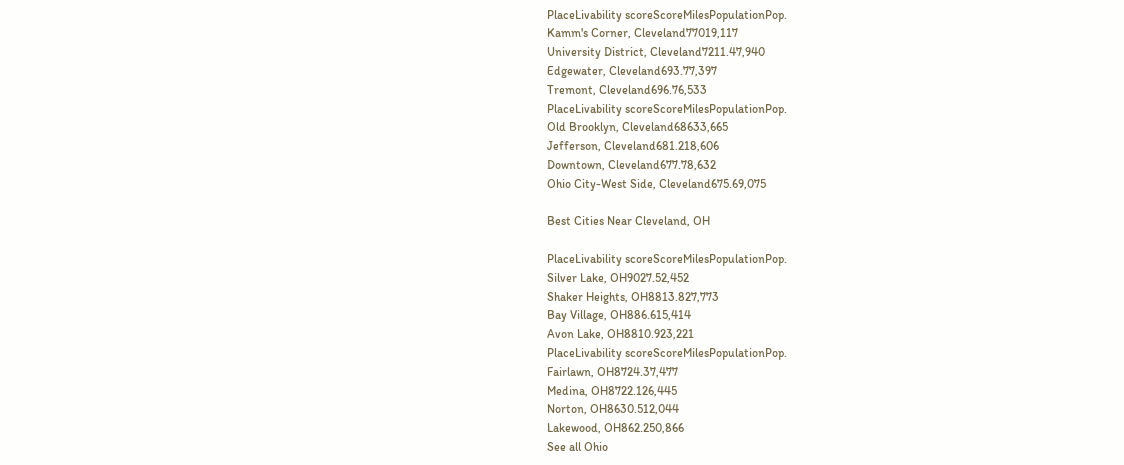PlaceLivability scoreScoreMilesPopulationPop.
Kamm's Corner, Cleveland77019,117
University District, Cleveland7211.47,940
Edgewater, Cleveland693.77,397
Tremont, Cleveland696.76,533
PlaceLivability scoreScoreMilesPopulationPop.
Old Brooklyn, Cleveland68633,665
Jefferson, Cleveland681.218,606
Downtown, Cleveland677.78,632
Ohio City-West Side, Cleveland675.69,075

Best Cities Near Cleveland, OH

PlaceLivability scoreScoreMilesPopulationPop.
Silver Lake, OH9027.52,452
Shaker Heights, OH8813.827,773
Bay Village, OH886.615,414
Avon Lake, OH8810.923,221
PlaceLivability scoreScoreMilesPopulationPop.
Fairlawn, OH8724.37,477
Medina, OH8722.126,445
Norton, OH8630.512,044
Lakewood, OH862.250,866
See all Ohio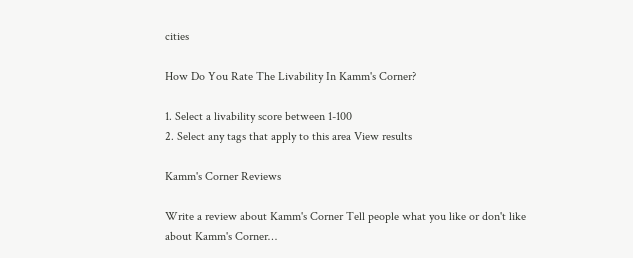cities

How Do You Rate The Livability In Kamm's Corner?

1. Select a livability score between 1-100
2. Select any tags that apply to this area View results

Kamm's Corner Reviews

Write a review about Kamm's Corner Tell people what you like or don't like about Kamm's Corner…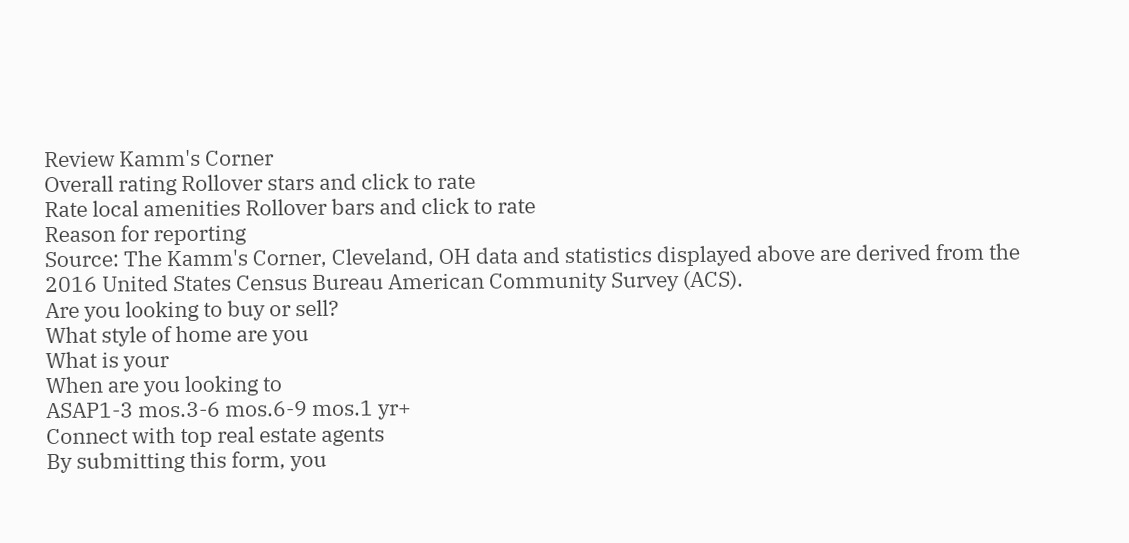Review Kamm's Corner
Overall rating Rollover stars and click to rate
Rate local amenities Rollover bars and click to rate
Reason for reporting
Source: The Kamm's Corner, Cleveland, OH data and statistics displayed above are derived from the 2016 United States Census Bureau American Community Survey (ACS).
Are you looking to buy or sell?
What style of home are you
What is your
When are you looking to
ASAP1-3 mos.3-6 mos.6-9 mos.1 yr+
Connect with top real estate agents
By submitting this form, you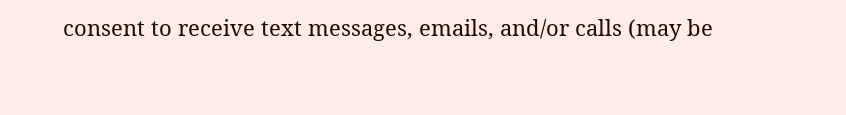consent to receive text messages, emails, and/or calls (may be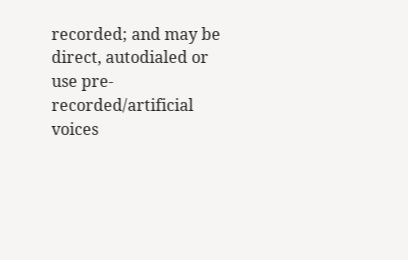recorded; and may be direct, autodialed or use pre-recorded/artificial voices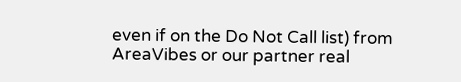even if on the Do Not Call list) from AreaVibes or our partner real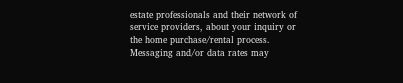estate professionals and their network of service providers, about your inquiry or the home purchase/rental process. Messaging and/or data rates may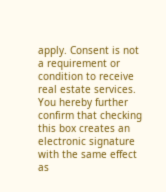apply. Consent is not a requirement or condition to receive real estate services. You hereby further confirm that checking this box creates an electronic signature with the same effect as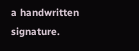a handwritten signature.